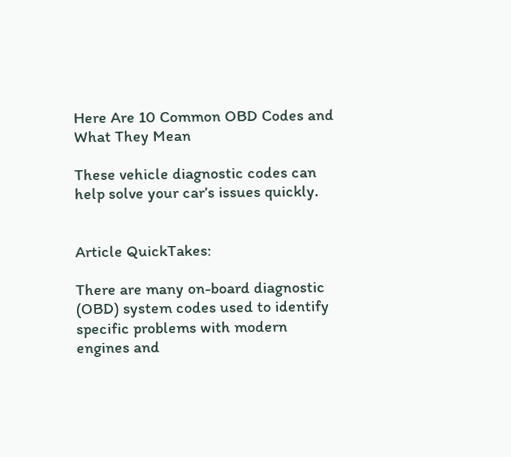Here Are 10 Common OBD Codes and What They Mean

These vehicle diagnostic codes can help solve your car’s issues quickly.


Article QuickTakes:

There are many on-board diagnostic (OBD) system codes used to identify specific problems with modern engines and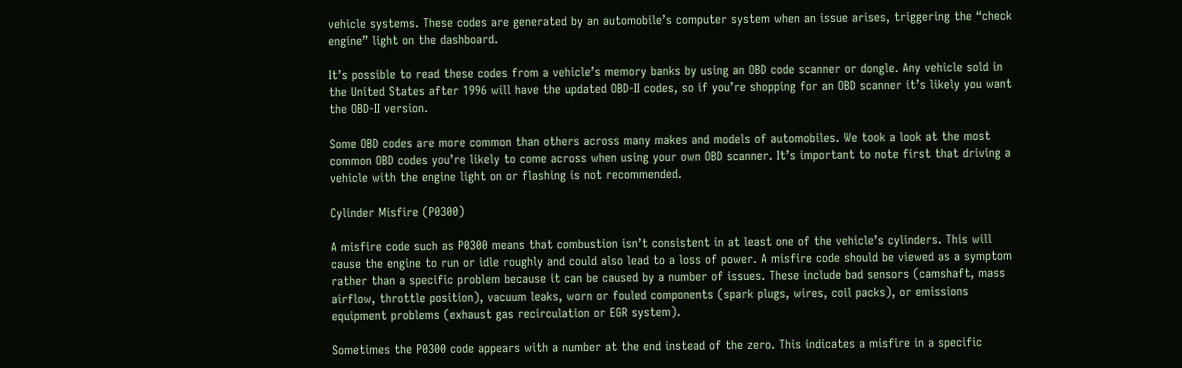vehicle systems. These codes are generated by an automobile’s computer system when an issue arises, triggering the “check engine” light on the dashboard.

It’s possible to read these codes from a vehicle’s memory banks by using an OBD code scanner or dongle. Any vehicle sold in the United States after 1996 will have the updated OBD-II codes, so if you’re shopping for an OBD scanner it’s likely you want the OBD-II version.

Some OBD codes are more common than others across many makes and models of automobiles. We took a look at the most common OBD codes you’re likely to come across when using your own OBD scanner. It’s important to note first that driving a vehicle with the engine light on or flashing is not recommended.

Cylinder Misfire (P0300)

A misfire code such as P0300 means that combustion isn’t consistent in at least one of the vehicle’s cylinders. This will cause the engine to run or idle roughly and could also lead to a loss of power. A misfire code should be viewed as a symptom rather than a specific problem because it can be caused by a number of issues. These include bad sensors (camshaft, mass airflow, throttle position), vacuum leaks, worn or fouled components (spark plugs, wires, coil packs), or emissions equipment problems (exhaust gas recirculation or EGR system).

Sometimes the P0300 code appears with a number at the end instead of the zero. This indicates a misfire in a specific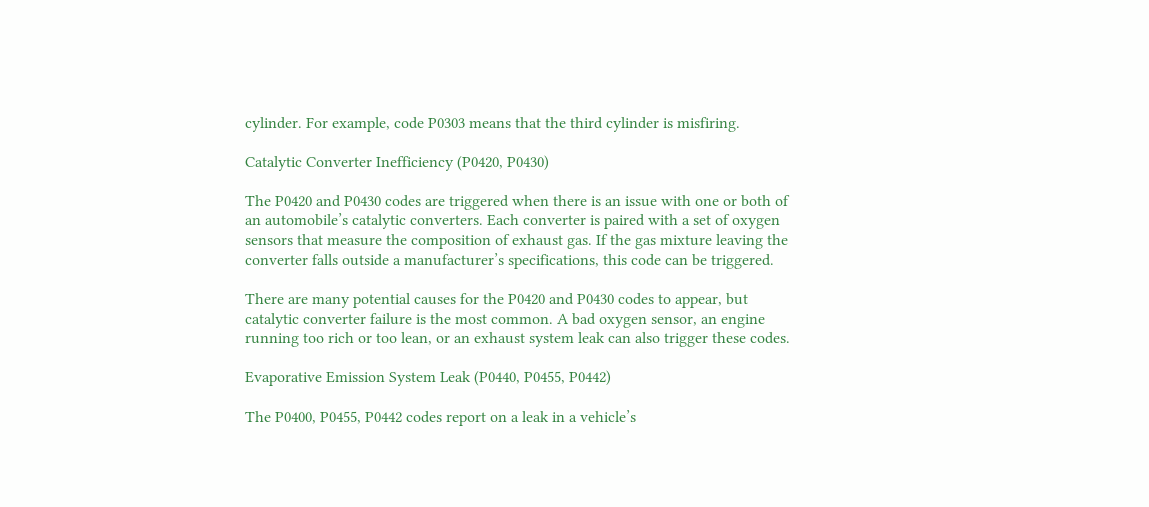cylinder. For example, code P0303 means that the third cylinder is misfiring.

Catalytic Converter Inefficiency (P0420, P0430)

The P0420 and P0430 codes are triggered when there is an issue with one or both of an automobile’s catalytic converters. Each converter is paired with a set of oxygen sensors that measure the composition of exhaust gas. If the gas mixture leaving the converter falls outside a manufacturer’s specifications, this code can be triggered.

There are many potential causes for the P0420 and P0430 codes to appear, but catalytic converter failure is the most common. A bad oxygen sensor, an engine running too rich or too lean, or an exhaust system leak can also trigger these codes.

Evaporative Emission System Leak (P0440, P0455, P0442)

The P0400, P0455, P0442 codes report on a leak in a vehicle’s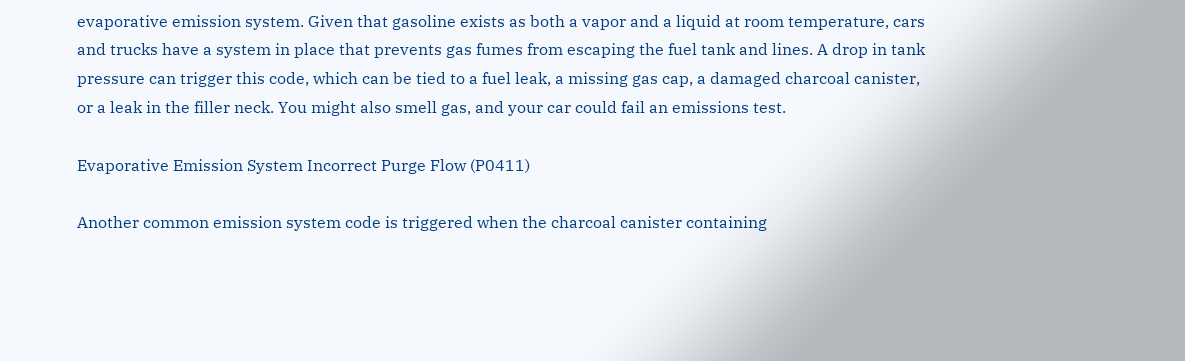evaporative emission system. Given that gasoline exists as both a vapor and a liquid at room temperature, cars and trucks have a system in place that prevents gas fumes from escaping the fuel tank and lines. A drop in tank pressure can trigger this code, which can be tied to a fuel leak, a missing gas cap, a damaged charcoal canister, or a leak in the filler neck. You might also smell gas, and your car could fail an emissions test.

Evaporative Emission System Incorrect Purge Flow (P0411)

Another common emission system code is triggered when the charcoal canister containing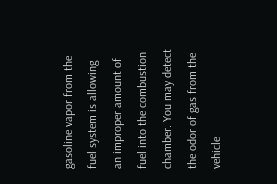gasoline vapor from the fuel system is allowing an improper amount of fuel into the combustion chamber. You may detect the odor of gas from the vehicle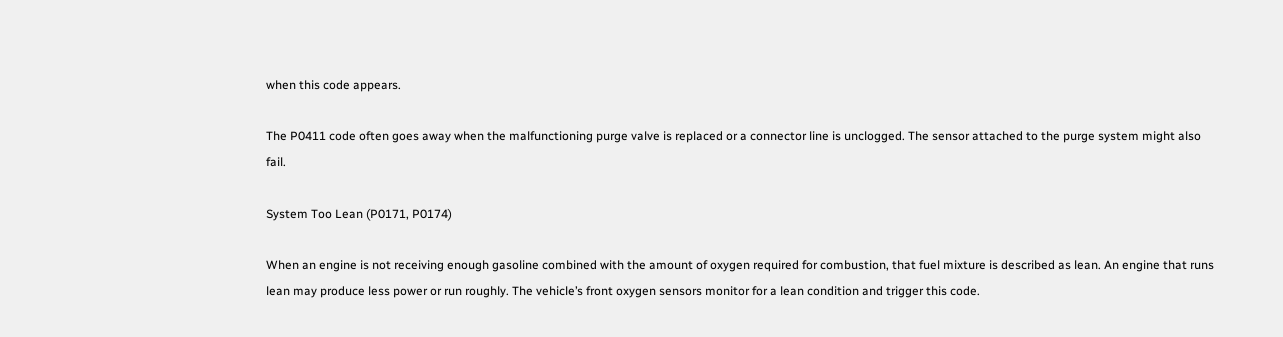when this code appears.

The P0411 code often goes away when the malfunctioning purge valve is replaced or a connector line is unclogged. The sensor attached to the purge system might also fail.

System Too Lean (P0171, P0174)

When an engine is not receiving enough gasoline combined with the amount of oxygen required for combustion, that fuel mixture is described as lean. An engine that runs lean may produce less power or run roughly. The vehicle’s front oxygen sensors monitor for a lean condition and trigger this code.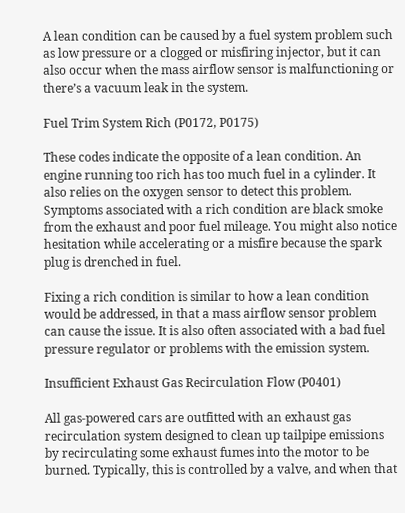A lean condition can be caused by a fuel system problem such as low pressure or a clogged or misfiring injector, but it can also occur when the mass airflow sensor is malfunctioning or there’s a vacuum leak in the system.

Fuel Trim System Rich (P0172, P0175)

These codes indicate the opposite of a lean condition. An engine running too rich has too much fuel in a cylinder. It also relies on the oxygen sensor to detect this problem. Symptoms associated with a rich condition are black smoke from the exhaust and poor fuel mileage. You might also notice hesitation while accelerating or a misfire because the spark plug is drenched in fuel.

Fixing a rich condition is similar to how a lean condition would be addressed, in that a mass airflow sensor problem can cause the issue. It is also often associated with a bad fuel pressure regulator or problems with the emission system.

Insufficient Exhaust Gas Recirculation Flow (P0401)

All gas-powered cars are outfitted with an exhaust gas recirculation system designed to clean up tailpipe emissions by recirculating some exhaust fumes into the motor to be burned. Typically, this is controlled by a valve, and when that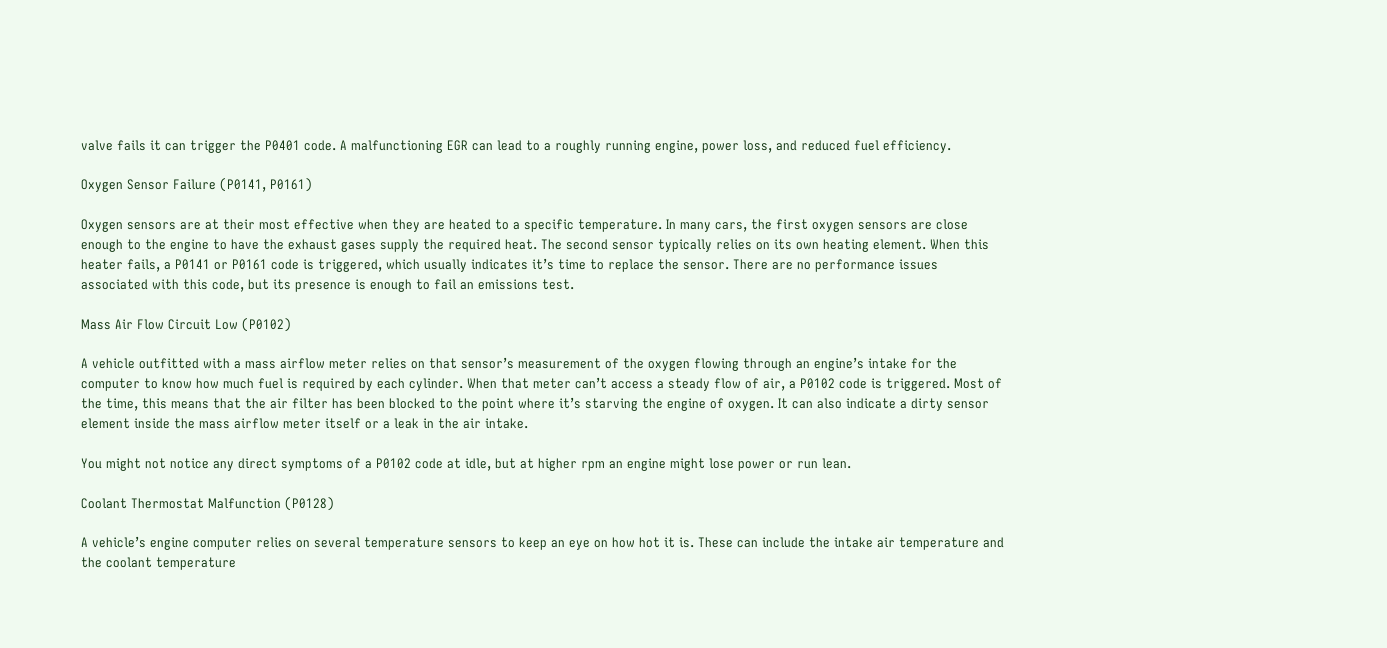valve fails it can trigger the P0401 code. A malfunctioning EGR can lead to a roughly running engine, power loss, and reduced fuel efficiency.

Oxygen Sensor Failure (P0141, P0161)

Oxygen sensors are at their most effective when they are heated to a specific temperature. In many cars, the first oxygen sensors are close enough to the engine to have the exhaust gases supply the required heat. The second sensor typically relies on its own heating element. When this heater fails, a P0141 or P0161 code is triggered, which usually indicates it’s time to replace the sensor. There are no performance issues associated with this code, but its presence is enough to fail an emissions test.

Mass Air Flow Circuit Low (P0102)

A vehicle outfitted with a mass airflow meter relies on that sensor’s measurement of the oxygen flowing through an engine’s intake for the computer to know how much fuel is required by each cylinder. When that meter can’t access a steady flow of air, a P0102 code is triggered. Most of the time, this means that the air filter has been blocked to the point where it’s starving the engine of oxygen. It can also indicate a dirty sensor element inside the mass airflow meter itself or a leak in the air intake.

You might not notice any direct symptoms of a P0102 code at idle, but at higher rpm an engine might lose power or run lean.

Coolant Thermostat Malfunction (P0128)

A vehicle’s engine computer relies on several temperature sensors to keep an eye on how hot it is. These can include the intake air temperature and the coolant temperature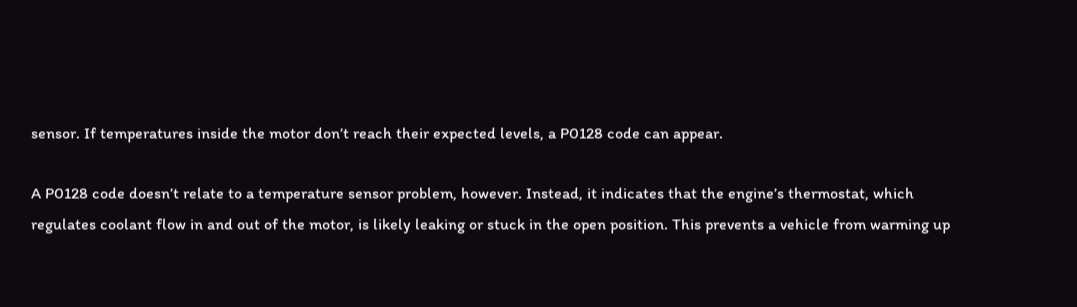sensor. If temperatures inside the motor don’t reach their expected levels, a P0128 code can appear.

A P0128 code doesn’t relate to a temperature sensor problem, however. Instead, it indicates that the engine’s thermostat, which regulates coolant flow in and out of the motor, is likely leaking or stuck in the open position. This prevents a vehicle from warming up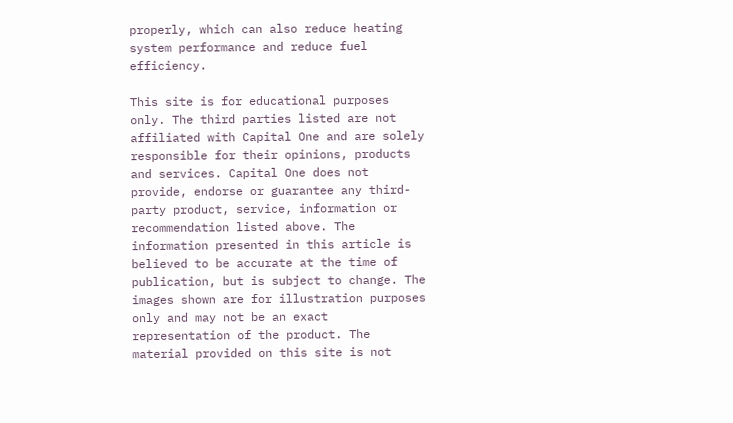properly, which can also reduce heating system performance and reduce fuel efficiency.

This site is for educational purposes only. The third parties listed are not affiliated with Capital One and are solely responsible for their opinions, products and services. Capital One does not provide, endorse or guarantee any third-party product, service, information or recommendation listed above. The information presented in this article is believed to be accurate at the time of publication, but is subject to change. The images shown are for illustration purposes only and may not be an exact representation of the product. The material provided on this site is not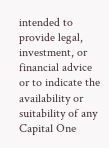intended to provide legal, investment, or financial advice or to indicate the availability or suitability of any Capital One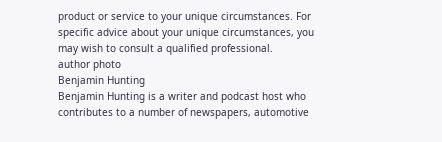product or service to your unique circumstances. For specific advice about your unique circumstances, you may wish to consult a qualified professional.
author photo
Benjamin Hunting
Benjamin Hunting is a writer and podcast host who contributes to a number of newspapers, automotive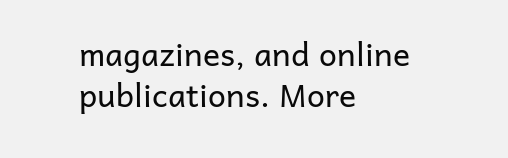magazines, and online publications. More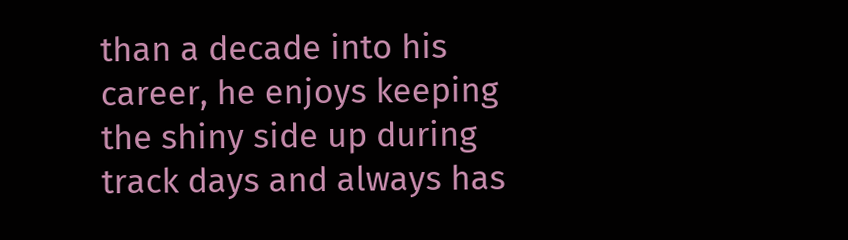than a decade into his career, he enjoys keeping the shiny side up during track days and always has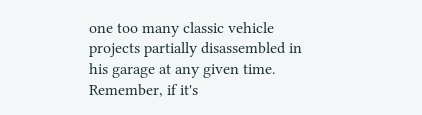one too many classic vehicle projects partially disassembled in his garage at any given time. Remember, if it's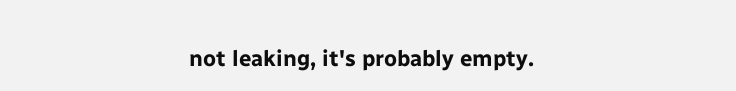not leaking, it's probably empty.